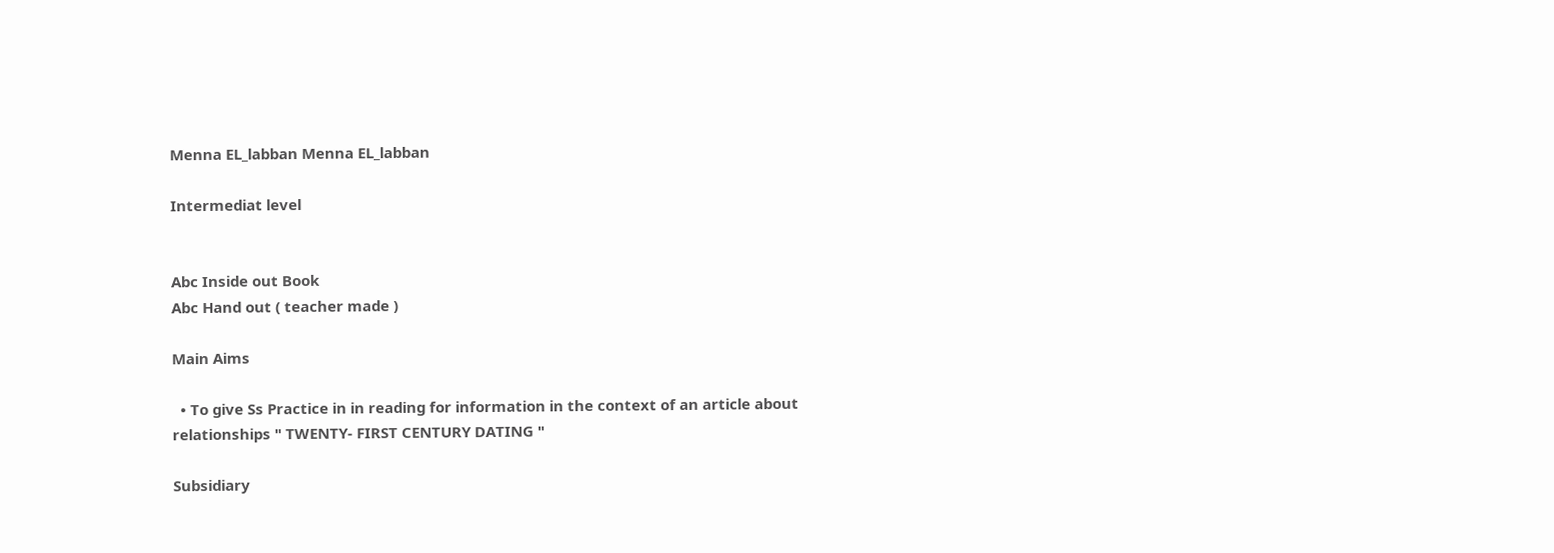Menna EL_labban Menna EL_labban

Intermediat level


Abc Inside out Book
Abc Hand out ( teacher made )

Main Aims

  • To give Ss Practice in in reading for information in the context of an article about relationships " TWENTY- FIRST CENTURY DATING "

Subsidiary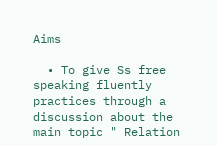Aims

  • To give Ss free speaking fluently practices through a discussion about the main topic " Relation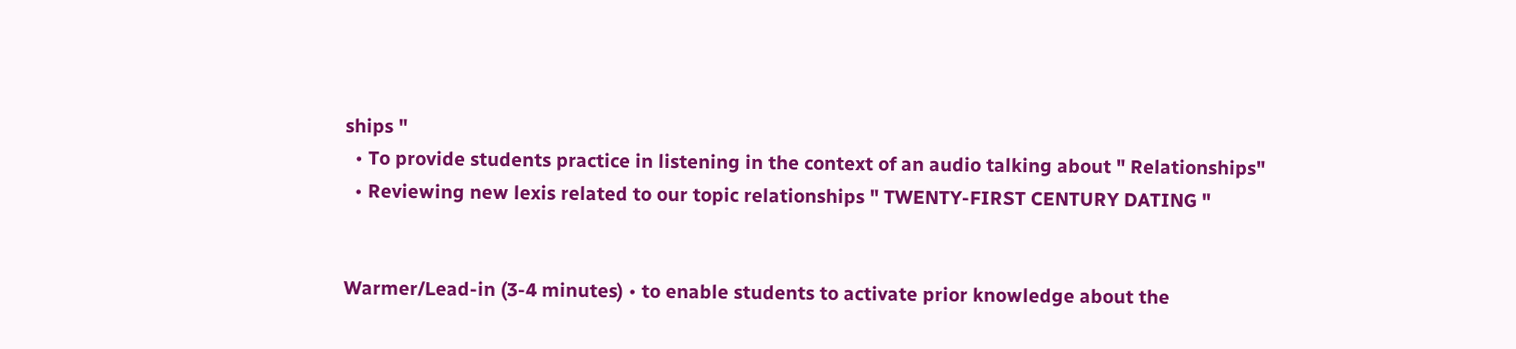ships "
  • To provide students practice in listening in the context of an audio talking about " Relationships"
  • Reviewing new lexis related to our topic relationships " TWENTY-FIRST CENTURY DATING "


Warmer/Lead-in (3-4 minutes) • to enable students to activate prior knowledge about the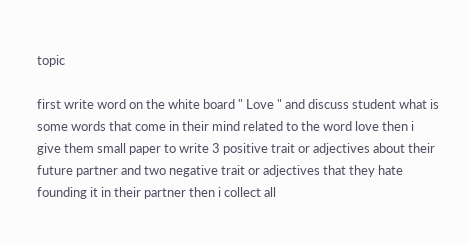topic

first write word on the white board " Love " and discuss student what is some words that come in their mind related to the word love then i give them small paper to write 3 positive trait or adjectives about their future partner and two negative trait or adjectives that they hate founding it in their partner then i collect all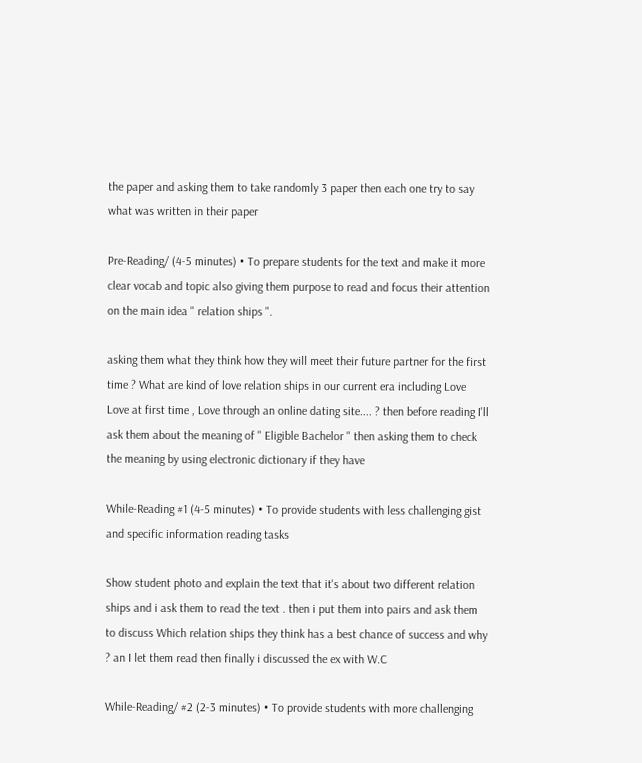the paper and asking them to take randomly 3 paper then each one try to say what was written in their paper

Pre-Reading/ (4-5 minutes) • To prepare students for the text and make it more clear vocab and topic also giving them purpose to read and focus their attention on the main idea " relation ships ".

asking them what they think how they will meet their future partner for the first time ? What are kind of love relation ships in our current era including Love Love at first time , Love through an online dating site.... ? then before reading I'll ask them about the meaning of " Eligible Bachelor " then asking them to check the meaning by using electronic dictionary if they have

While-Reading #1 (4-5 minutes) • To provide students with less challenging gist and specific information reading tasks

Show student photo and explain the text that it's about two different relation ships and i ask them to read the text . then i put them into pairs and ask them to discuss Which relation ships they think has a best chance of success and why ? an I let them read then finally i discussed the ex with W.C

While-Reading/ #2 (2-3 minutes) • To provide students with more challenging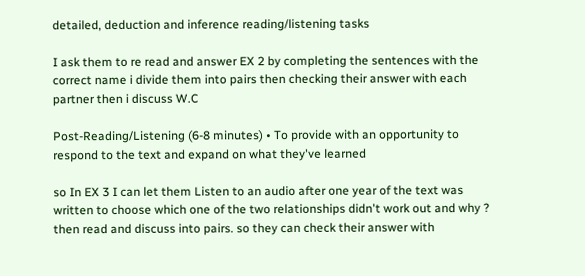detailed, deduction and inference reading/listening tasks

I ask them to re read and answer EX 2 by completing the sentences with the correct name i divide them into pairs then checking their answer with each partner then i discuss W.C

Post-Reading/Listening (6-8 minutes) • To provide with an opportunity to respond to the text and expand on what they've learned

so In EX 3 I can let them Listen to an audio after one year of the text was written to choose which one of the two relationships didn't work out and why ? then read and discuss into pairs. so they can check their answer with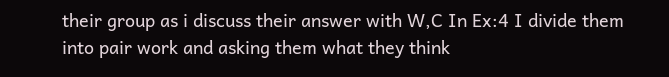their group as i discuss their answer with W,C In Ex:4 I divide them into pair work and asking them what they think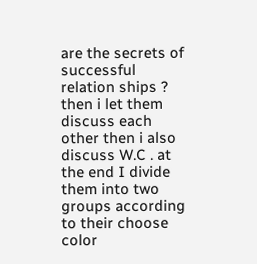are the secrets of successful relation ships ? then i let them discuss each other then i also discuss W.C . at the end I divide them into two groups according to their choose color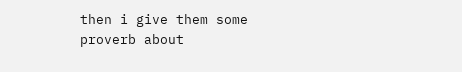then i give them some proverb about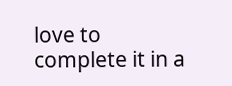love to complete it in a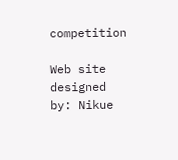competition

Web site designed by: Nikue